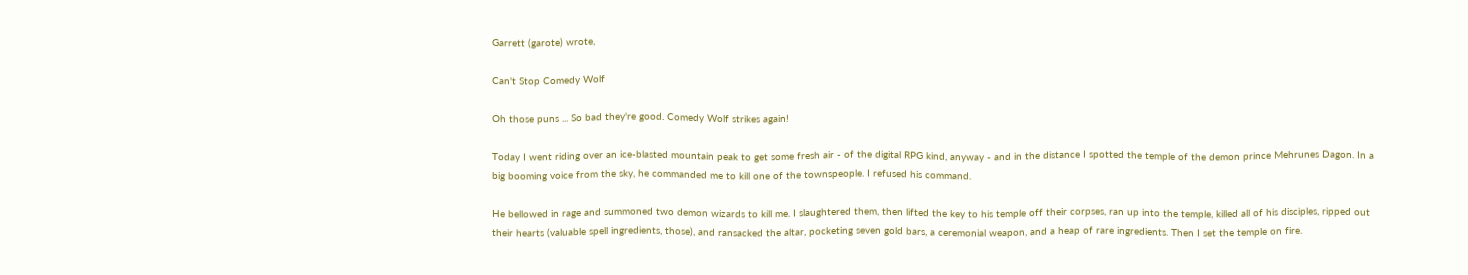Garrett (garote) wrote,

Can't Stop Comedy Wolf

Oh those puns ... So bad they're good. Comedy Wolf strikes again!

Today I went riding over an ice-blasted mountain peak to get some fresh air - of the digital RPG kind, anyway - and in the distance I spotted the temple of the demon prince Mehrunes Dagon. In a big booming voice from the sky, he commanded me to kill one of the townspeople. I refused his command.

He bellowed in rage and summoned two demon wizards to kill me. I slaughtered them, then lifted the key to his temple off their corpses, ran up into the temple, killed all of his disciples, ripped out their hearts (valuable spell ingredients, those), and ransacked the altar, pocketing seven gold bars, a ceremonial weapon, and a heap of rare ingredients. Then I set the temple on fire.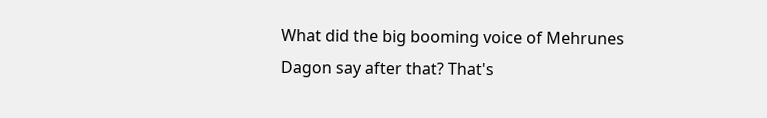What did the big booming voice of Mehrunes Dagon say after that? That's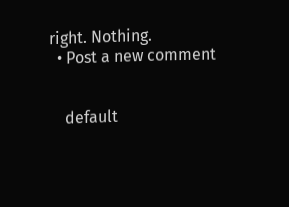right. Nothing.
  • Post a new comment


    default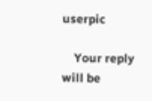userpic

    Your reply will be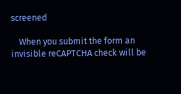screened

    When you submit the form an invisible reCAPTCHA check will be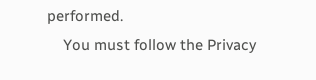performed.
    You must follow the Privacy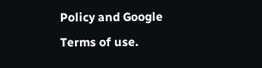Policy and Google Terms of use.